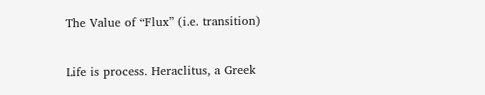The Value of “Flux” (i.e. transition)

Life is process. Heraclitus, a Greek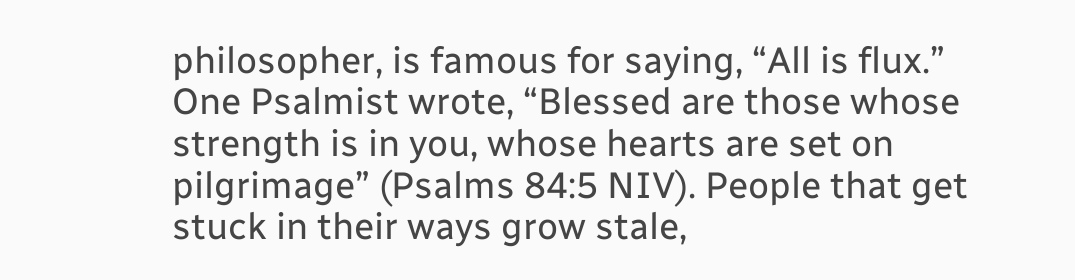philosopher, is famous for saying, “All is flux.” One Psalmist wrote, “Blessed are those whose strength is in you, whose hearts are set on pilgrimage” (Psalms 84:5 NIV). People that get stuck in their ways grow stale,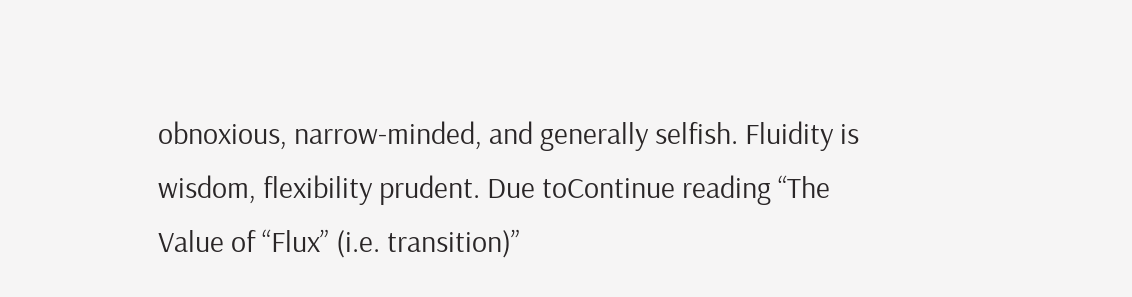obnoxious, narrow-minded, and generally selfish. Fluidity is wisdom, flexibility prudent. Due toContinue reading “The Value of “Flux” (i.e. transition)”